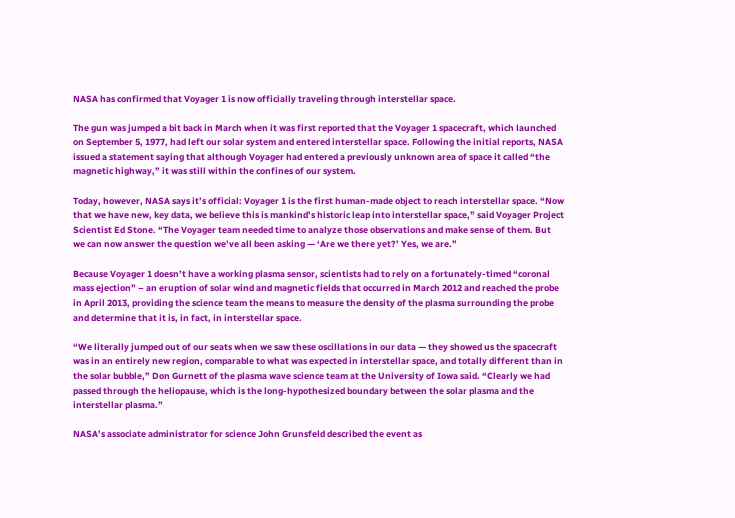NASA has confirmed that Voyager 1 is now officially traveling through interstellar space.

The gun was jumped a bit back in March when it was first reported that the Voyager 1 spacecraft, which launched on September 5, 1977, had left our solar system and entered interstellar space. Following the initial reports, NASA issued a statement saying that although Voyager had entered a previously unknown area of space it called “the magnetic highway,” it was still within the confines of our system.

Today, however, NASA says it’s official: Voyager 1 is the first human-made object to reach interstellar space. “Now that we have new, key data, we believe this is mankind’s historic leap into interstellar space,” said Voyager Project Scientist Ed Stone. “The Voyager team needed time to analyze those observations and make sense of them. But we can now answer the question we’ve all been asking — ‘Are we there yet?’ Yes, we are.”

Because Voyager 1 doesn’t have a working plasma sensor, scientists had to rely on a fortunately-timed “coronal mass ejection” – an eruption of solar wind and magnetic fields that occurred in March 2012 and reached the probe in April 2013, providing the science team the means to measure the density of the plasma surrounding the probe and determine that it is, in fact, in interstellar space.

“We literally jumped out of our seats when we saw these oscillations in our data — they showed us the spacecraft was in an entirely new region, comparable to what was expected in interstellar space, and totally different than in the solar bubble,” Don Gurnett of the plasma wave science team at the University of Iowa said. “Clearly we had passed through the heliopause, which is the long-hypothesized boundary between the solar plasma and the interstellar plasma.”

NASA’s associate administrator for science John Grunsfeld described the event as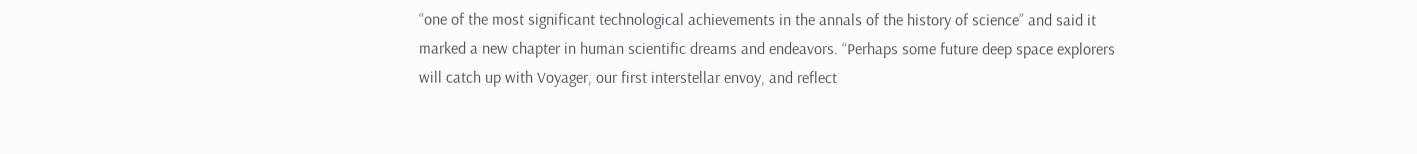“one of the most significant technological achievements in the annals of the history of science” and said it marked a new chapter in human scientific dreams and endeavors. “Perhaps some future deep space explorers will catch up with Voyager, our first interstellar envoy, and reflect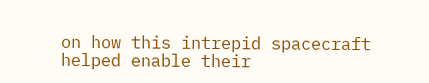on how this intrepid spacecraft helped enable their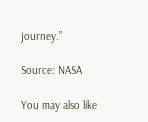journey.”

Source: NASA

You may also like